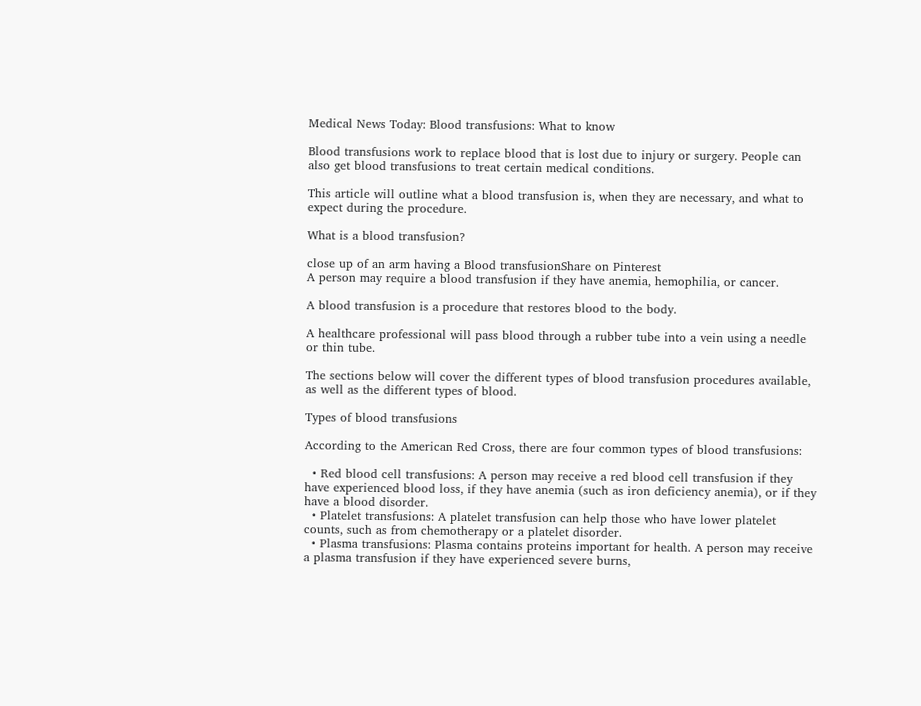Medical News Today: Blood transfusions: What to know

Blood transfusions work to replace blood that is lost due to injury or surgery. People can also get blood transfusions to treat certain medical conditions.

This article will outline what a blood transfusion is, when they are necessary, and what to expect during the procedure.

What is a blood transfusion?

close up of an arm having a Blood transfusionShare on Pinterest
A person may require a blood transfusion if they have anemia, hemophilia, or cancer.

A blood transfusion is a procedure that restores blood to the body.

A healthcare professional will pass blood through a rubber tube into a vein using a needle or thin tube.

The sections below will cover the different types of blood transfusion procedures available, as well as the different types of blood.

Types of blood transfusions

According to the American Red Cross, there are four common types of blood transfusions:

  • Red blood cell transfusions: A person may receive a red blood cell transfusion if they have experienced blood loss, if they have anemia (such as iron deficiency anemia), or if they have a blood disorder.
  • Platelet transfusions: A platelet transfusion can help those who have lower platelet counts, such as from chemotherapy or a platelet disorder.
  • Plasma transfusions: Plasma contains proteins important for health. A person may receive a plasma transfusion if they have experienced severe burns,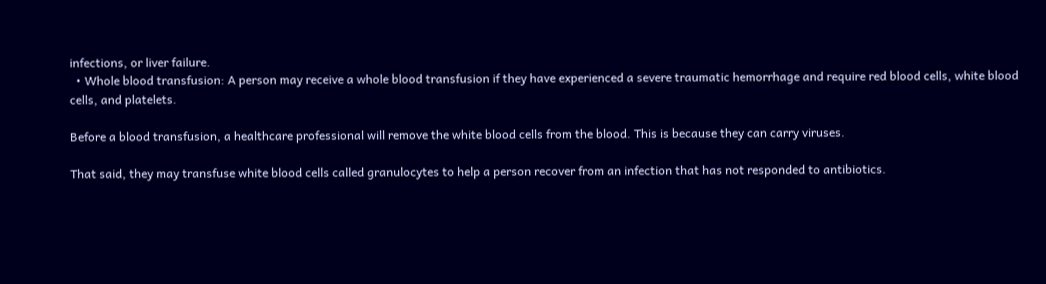infections, or liver failure.
  • Whole blood transfusion: A person may receive a whole blood transfusion if they have experienced a severe traumatic hemorrhage and require red blood cells, white blood cells, and platelets.

Before a blood transfusion, a healthcare professional will remove the white blood cells from the blood. This is because they can carry viruses.

That said, they may transfuse white blood cells called granulocytes to help a person recover from an infection that has not responded to antibiotics.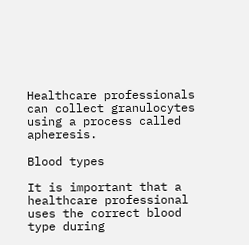Healthcare professionals can collect granulocytes using a process called apheresis.

Blood types

It is important that a healthcare professional uses the correct blood type during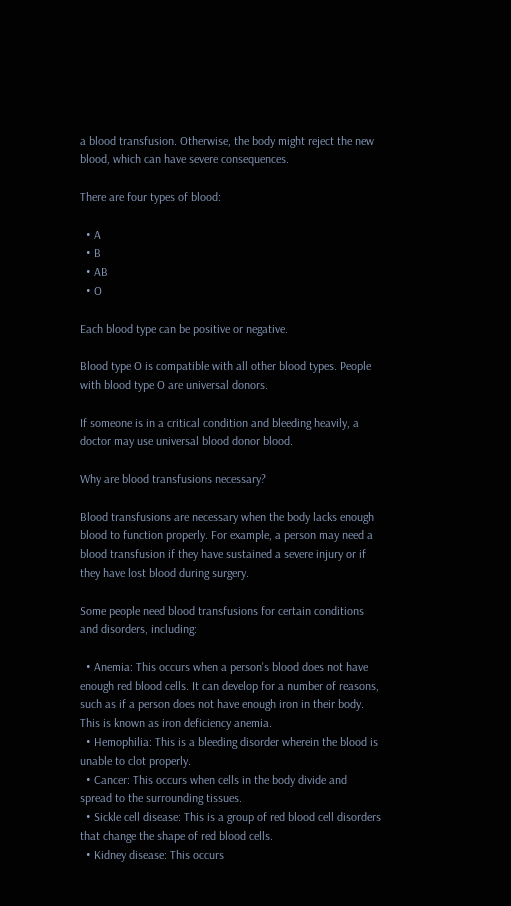a blood transfusion. Otherwise, the body might reject the new blood, which can have severe consequences.

There are four types of blood:

  • A
  • B
  • AB
  • O

Each blood type can be positive or negative.

Blood type O is compatible with all other blood types. People with blood type O are universal donors.

If someone is in a critical condition and bleeding heavily, a doctor may use universal blood donor blood.

Why are blood transfusions necessary?

Blood transfusions are necessary when the body lacks enough blood to function properly. For example, a person may need a blood transfusion if they have sustained a severe injury or if they have lost blood during surgery.

Some people need blood transfusions for certain conditions and disorders, including:

  • Anemia: This occurs when a person's blood does not have enough red blood cells. It can develop for a number of reasons, such as if a person does not have enough iron in their body. This is known as iron deficiency anemia.
  • Hemophilia: This is a bleeding disorder wherein the blood is unable to clot properly.
  • Cancer: This occurs when cells in the body divide and spread to the surrounding tissues.
  • Sickle cell disease: This is a group of red blood cell disorders that change the shape of red blood cells.
  • Kidney disease: This occurs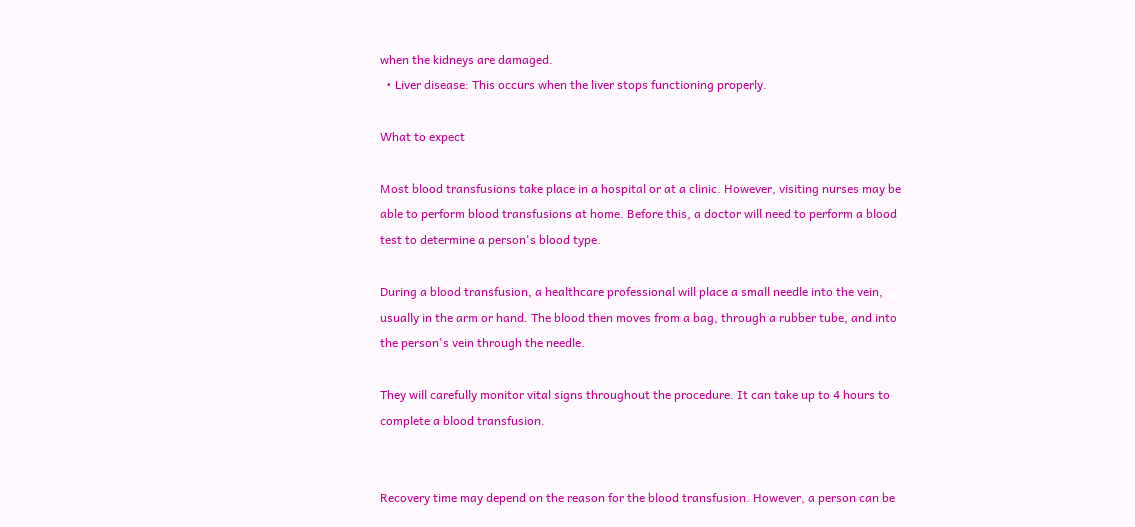when the kidneys are damaged.
  • Liver disease: This occurs when the liver stops functioning properly.

What to expect

Most blood transfusions take place in a hospital or at a clinic. However, visiting nurses may be able to perform blood transfusions at home. Before this, a doctor will need to perform a blood test to determine a person's blood type.

During a blood transfusion, a healthcare professional will place a small needle into the vein, usually in the arm or hand. The blood then moves from a bag, through a rubber tube, and into the person's vein through the needle.

They will carefully monitor vital signs throughout the procedure. It can take up to 4 hours to complete a blood transfusion.


Recovery time may depend on the reason for the blood transfusion. However, a person can be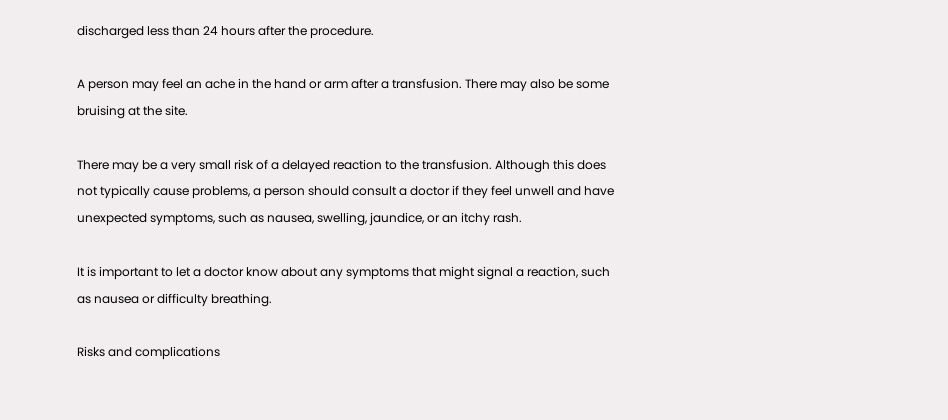discharged less than 24 hours after the procedure.

A person may feel an ache in the hand or arm after a transfusion. There may also be some bruising at the site.

There may be a very small risk of a delayed reaction to the transfusion. Although this does not typically cause problems, a person should consult a doctor if they feel unwell and have unexpected symptoms, such as nausea, swelling, jaundice, or an itchy rash.

It is important to let a doctor know about any symptoms that might signal a reaction, such as nausea or difficulty breathing.

Risks and complications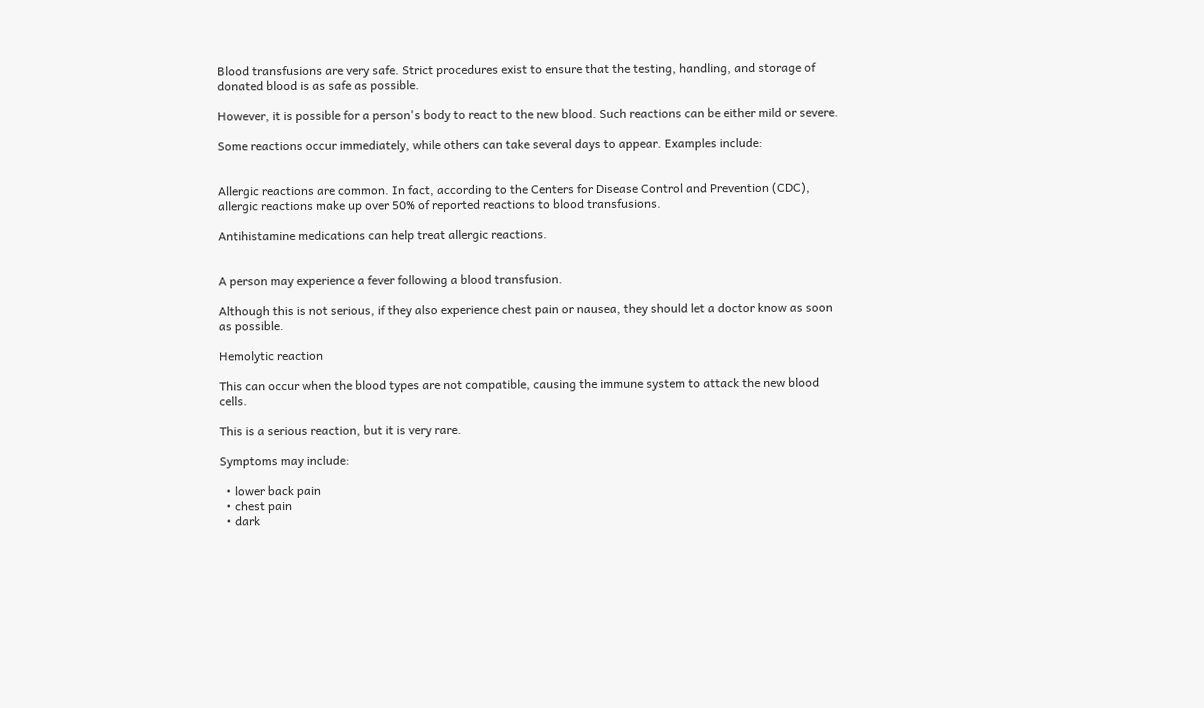Blood transfusions are very safe. Strict procedures exist to ensure that the testing, handling, and storage of donated blood is as safe as possible.

However, it is possible for a person's body to react to the new blood. Such reactions can be either mild or severe.

Some reactions occur immediately, while others can take several days to appear. Examples include:


Allergic reactions are common. In fact, according to the Centers for Disease Control and Prevention (CDC), allergic reactions make up over 50% of reported reactions to blood transfusions.

Antihistamine medications can help treat allergic reactions.


A person may experience a fever following a blood transfusion.

Although this is not serious, if they also experience chest pain or nausea, they should let a doctor know as soon as possible.

Hemolytic reaction

This can occur when the blood types are not compatible, causing the immune system to attack the new blood cells.

This is a serious reaction, but it is very rare.

Symptoms may include:

  • lower back pain
  • chest pain
  • dark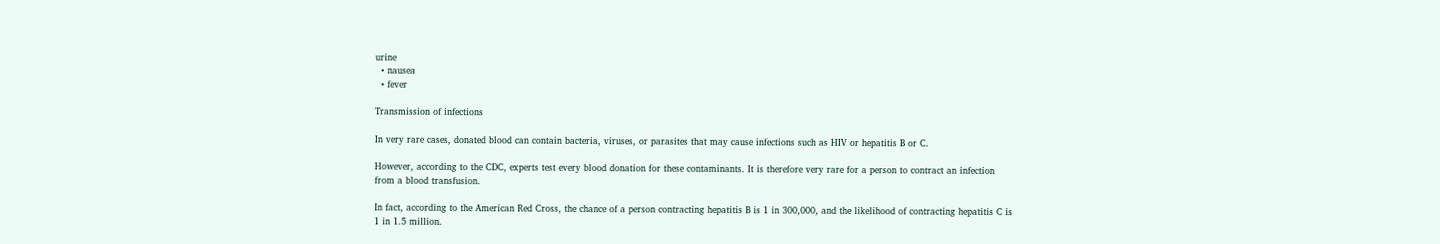urine
  • nausea
  • fever

Transmission of infections

In very rare cases, donated blood can contain bacteria, viruses, or parasites that may cause infections such as HIV or hepatitis B or C.

However, according to the CDC, experts test every blood donation for these contaminants. It is therefore very rare for a person to contract an infection from a blood transfusion.

In fact, according to the American Red Cross, the chance of a person contracting hepatitis B is 1 in 300,000, and the likelihood of contracting hepatitis C is 1 in 1.5 million.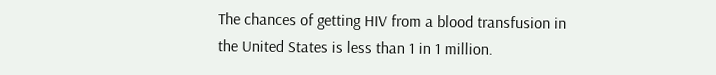The chances of getting HIV from a blood transfusion in the United States is less than 1 in 1 million.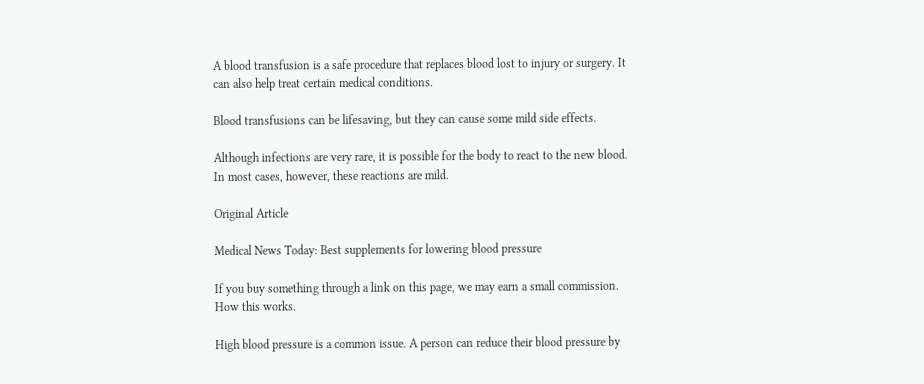A blood transfusion is a safe procedure that replaces blood lost to injury or surgery. It can also help treat certain medical conditions.

Blood transfusions can be lifesaving, but they can cause some mild side effects.

Although infections are very rare, it is possible for the body to react to the new blood. In most cases, however, these reactions are mild.

Original Article

Medical News Today: Best supplements for lowering blood pressure

If you buy something through a link on this page, we may earn a small commission. How this works.

High blood pressure is a common issue. A person can reduce their blood pressure by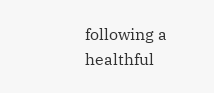following a healthful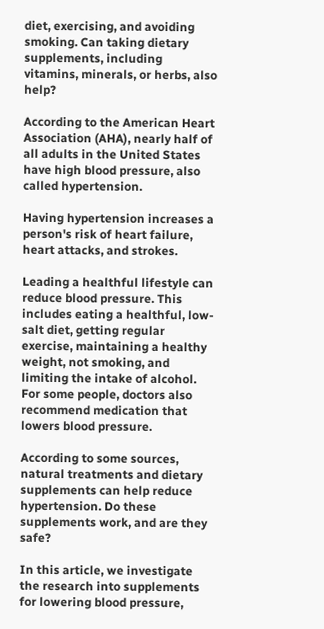diet, exercising, and avoiding smoking. Can taking dietary supplements, including vitamins, minerals, or herbs, also help?

According to the American Heart Association (AHA), nearly half of all adults in the United States have high blood pressure, also called hypertension.

Having hypertension increases a person's risk of heart failure, heart attacks, and strokes.

Leading a healthful lifestyle can reduce blood pressure. This includes eating a healthful, low-salt diet, getting regular exercise, maintaining a healthy weight, not smoking, and limiting the intake of alcohol. For some people, doctors also recommend medication that lowers blood pressure.

According to some sources, natural treatments and dietary supplements can help reduce hypertension. Do these supplements work, and are they safe?

In this article, we investigate the research into supplements for lowering blood pressure,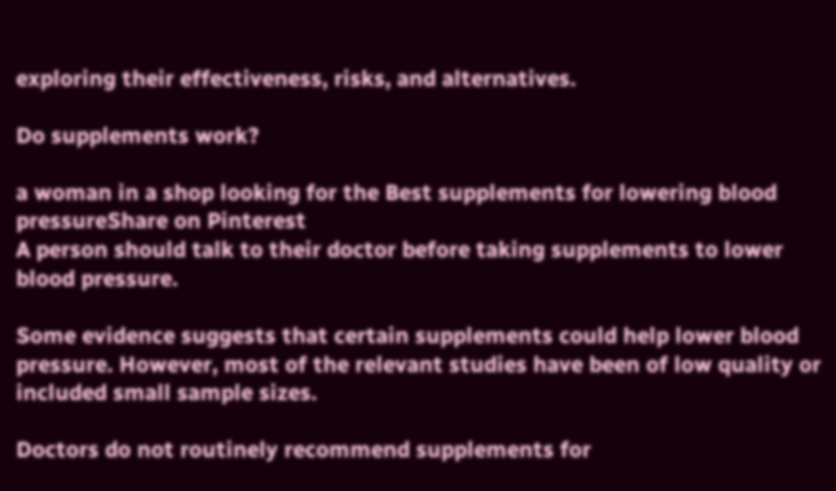exploring their effectiveness, risks, and alternatives.

Do supplements work?

a woman in a shop looking for the Best supplements for lowering blood pressureShare on Pinterest
A person should talk to their doctor before taking supplements to lower blood pressure.

Some evidence suggests that certain supplements could help lower blood pressure. However, most of the relevant studies have been of low quality or included small sample sizes.

Doctors do not routinely recommend supplements for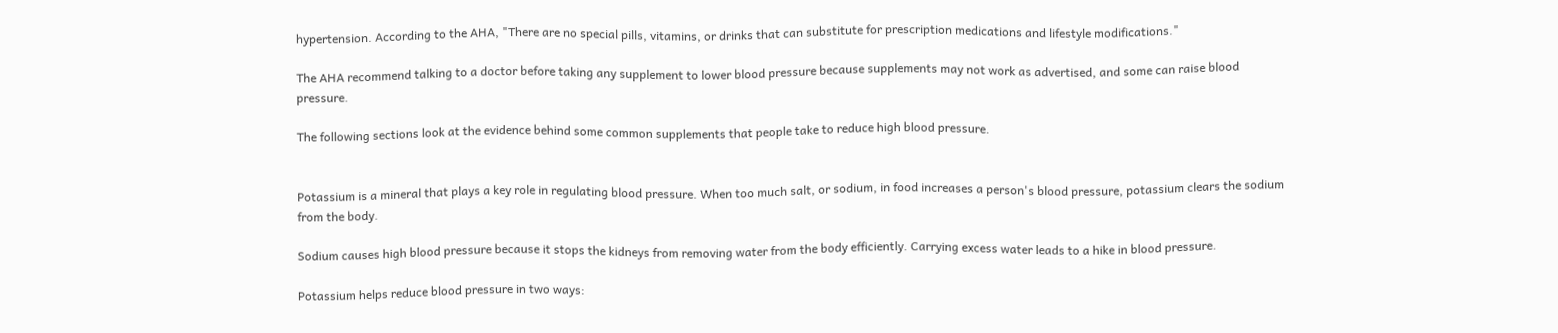hypertension. According to the AHA, "There are no special pills, vitamins, or drinks that can substitute for prescription medications and lifestyle modifications."

The AHA recommend talking to a doctor before taking any supplement to lower blood pressure because supplements may not work as advertised, and some can raise blood pressure.

The following sections look at the evidence behind some common supplements that people take to reduce high blood pressure.


Potassium is a mineral that plays a key role in regulating blood pressure. When too much salt, or sodium, in food increases a person's blood pressure, potassium clears the sodium from the body.

Sodium causes high blood pressure because it stops the kidneys from removing water from the body efficiently. Carrying excess water leads to a hike in blood pressure.

Potassium helps reduce blood pressure in two ways: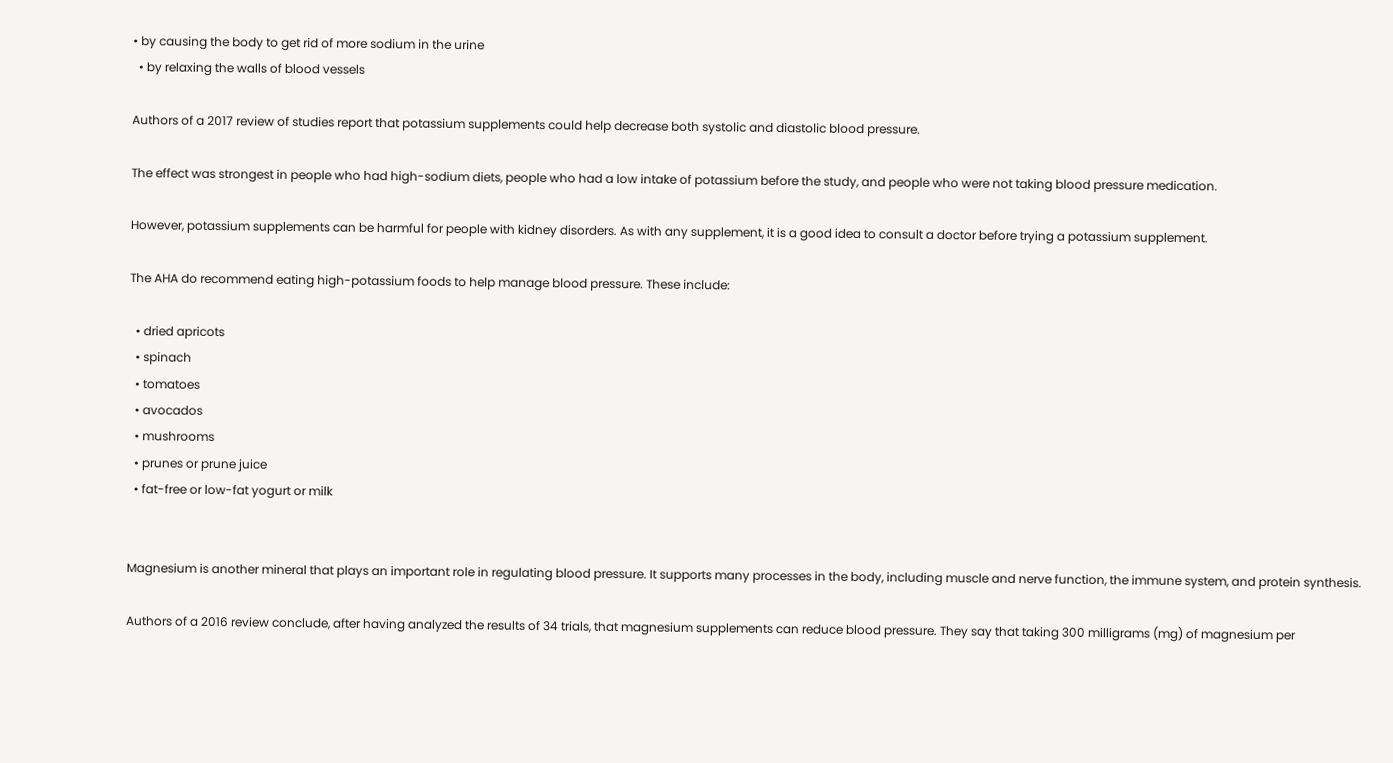• by causing the body to get rid of more sodium in the urine
  • by relaxing the walls of blood vessels

Authors of a 2017 review of studies report that potassium supplements could help decrease both systolic and diastolic blood pressure.

The effect was strongest in people who had high-sodium diets, people who had a low intake of potassium before the study, and people who were not taking blood pressure medication.

However, potassium supplements can be harmful for people with kidney disorders. As with any supplement, it is a good idea to consult a doctor before trying a potassium supplement.

The AHA do recommend eating high-potassium foods to help manage blood pressure. These include:

  • dried apricots
  • spinach
  • tomatoes
  • avocados
  • mushrooms
  • prunes or prune juice
  • fat-free or low-fat yogurt or milk


Magnesium is another mineral that plays an important role in regulating blood pressure. It supports many processes in the body, including muscle and nerve function, the immune system, and protein synthesis.

Authors of a 2016 review conclude, after having analyzed the results of 34 trials, that magnesium supplements can reduce blood pressure. They say that taking 300 milligrams (mg) of magnesium per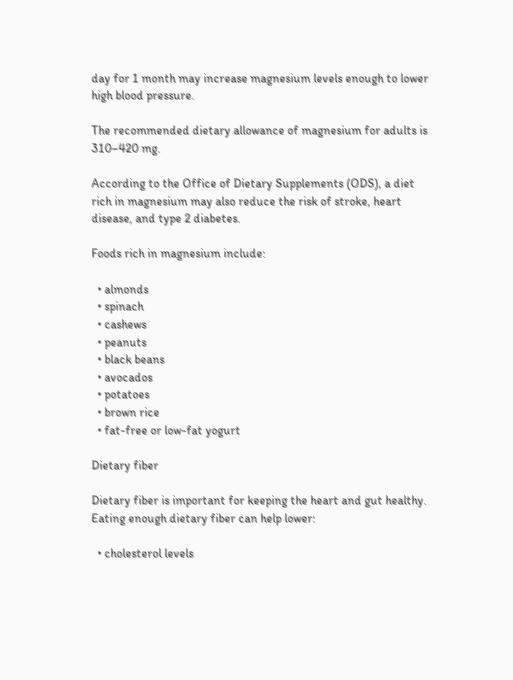day for 1 month may increase magnesium levels enough to lower high blood pressure.

The recommended dietary allowance of magnesium for adults is 310–420 mg.

According to the Office of Dietary Supplements (ODS), a diet rich in magnesium may also reduce the risk of stroke, heart disease, and type 2 diabetes.

Foods rich in magnesium include:

  • almonds
  • spinach
  • cashews
  • peanuts
  • black beans
  • avocados
  • potatoes
  • brown rice
  • fat-free or low-fat yogurt

Dietary fiber

Dietary fiber is important for keeping the heart and gut healthy. Eating enough dietary fiber can help lower:

  • cholesterol levels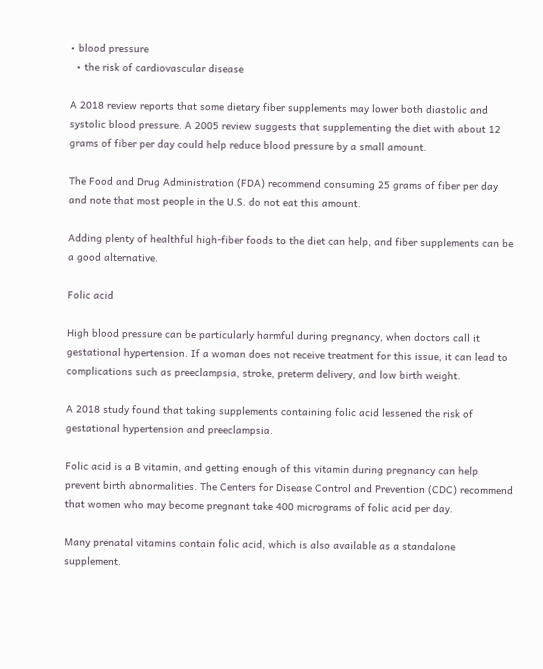• blood pressure
  • the risk of cardiovascular disease

A 2018 review reports that some dietary fiber supplements may lower both diastolic and systolic blood pressure. A 2005 review suggests that supplementing the diet with about 12 grams of fiber per day could help reduce blood pressure by a small amount.

The Food and Drug Administration (FDA) recommend consuming 25 grams of fiber per day and note that most people in the U.S. do not eat this amount.

Adding plenty of healthful high-fiber foods to the diet can help, and fiber supplements can be a good alternative.

Folic acid

High blood pressure can be particularly harmful during pregnancy, when doctors call it gestational hypertension. If a woman does not receive treatment for this issue, it can lead to complications such as preeclampsia, stroke, preterm delivery, and low birth weight.

A 2018 study found that taking supplements containing folic acid lessened the risk of gestational hypertension and preeclampsia.

Folic acid is a B vitamin, and getting enough of this vitamin during pregnancy can help prevent birth abnormalities. The Centers for Disease Control and Prevention (CDC) recommend that women who may become pregnant take 400 micrograms of folic acid per day.

Many prenatal vitamins contain folic acid, which is also available as a standalone supplement.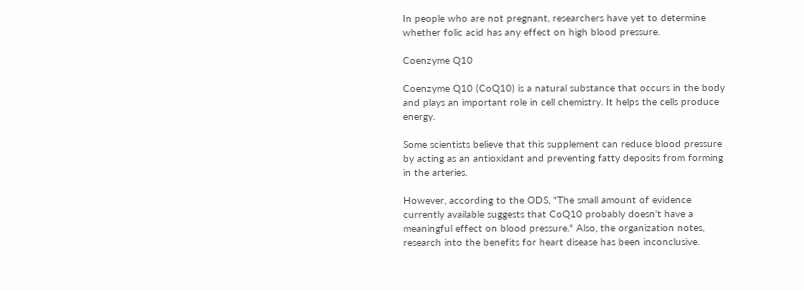In people who are not pregnant, researchers have yet to determine whether folic acid has any effect on high blood pressure.

Coenzyme Q10

Coenzyme Q10 (CoQ10) is a natural substance that occurs in the body and plays an important role in cell chemistry. It helps the cells produce energy.

Some scientists believe that this supplement can reduce blood pressure by acting as an antioxidant and preventing fatty deposits from forming in the arteries.

However, according to the ODS, "The small amount of evidence currently available suggests that CoQ10 probably doesn't have a meaningful effect on blood pressure." Also, the organization notes, research into the benefits for heart disease has been inconclusive.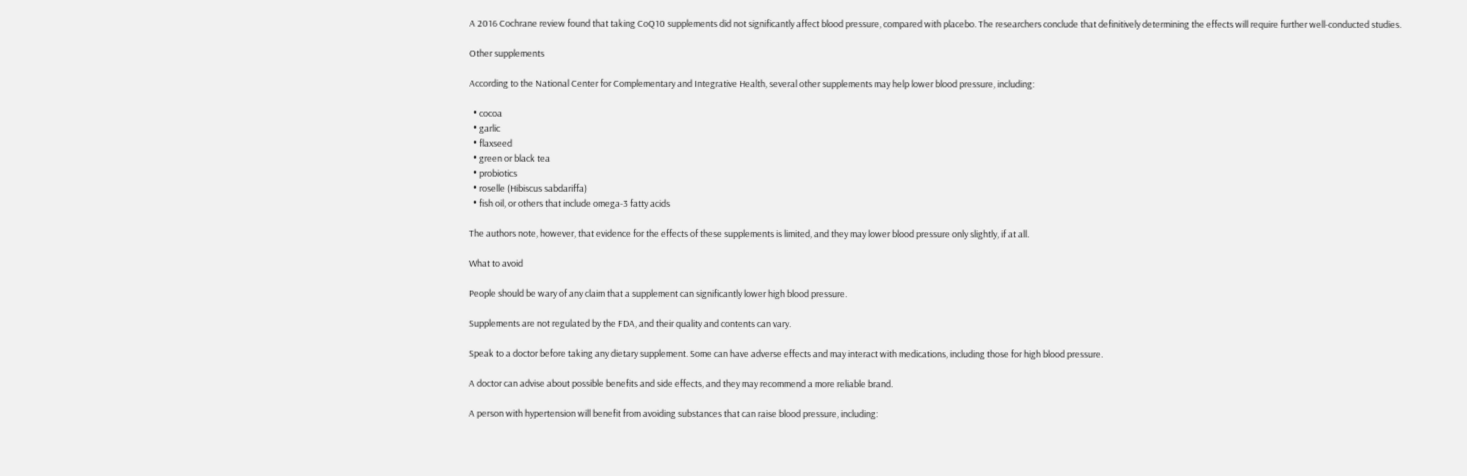A 2016 Cochrane review found that taking CoQ10 supplements did not significantly affect blood pressure, compared with placebo. The researchers conclude that definitively determining the effects will require further well-conducted studies.

Other supplements

According to the National Center for Complementary and Integrative Health, several other supplements may help lower blood pressure, including:

  • cocoa
  • garlic
  • flaxseed
  • green or black tea
  • probiotics
  • roselle (Hibiscus sabdariffa)
  • fish oil, or others that include omega-3 fatty acids

The authors note, however, that evidence for the effects of these supplements is limited, and they may lower blood pressure only slightly, if at all.

What to avoid

People should be wary of any claim that a supplement can significantly lower high blood pressure.

Supplements are not regulated by the FDA, and their quality and contents can vary.

Speak to a doctor before taking any dietary supplement. Some can have adverse effects and may interact with medications, including those for high blood pressure.

A doctor can advise about possible benefits and side effects, and they may recommend a more reliable brand.

A person with hypertension will benefit from avoiding substances that can raise blood pressure, including: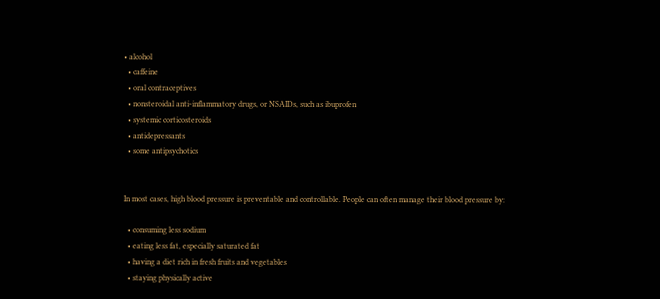• alcohol
  • caffeine
  • oral contraceptives
  • nonsteroidal anti-inflammatory drugs, or NSAIDs, such as ibuprofen
  • systemic corticosteroids
  • antidepressants
  • some antipsychotics


In most cases, high blood pressure is preventable and controllable. People can often manage their blood pressure by:

  • consuming less sodium
  • eating less fat, especially saturated fat
  • having a diet rich in fresh fruits and vegetables
  • staying physically active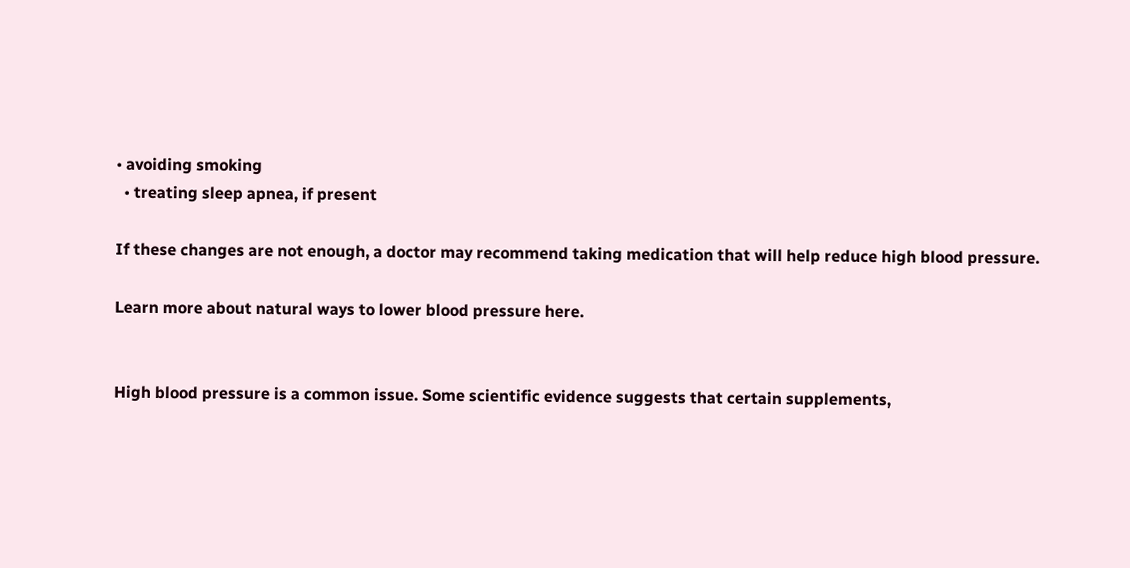• avoiding smoking
  • treating sleep apnea, if present

If these changes are not enough, a doctor may recommend taking medication that will help reduce high blood pressure.

Learn more about natural ways to lower blood pressure here.


High blood pressure is a common issue. Some scientific evidence suggests that certain supplements,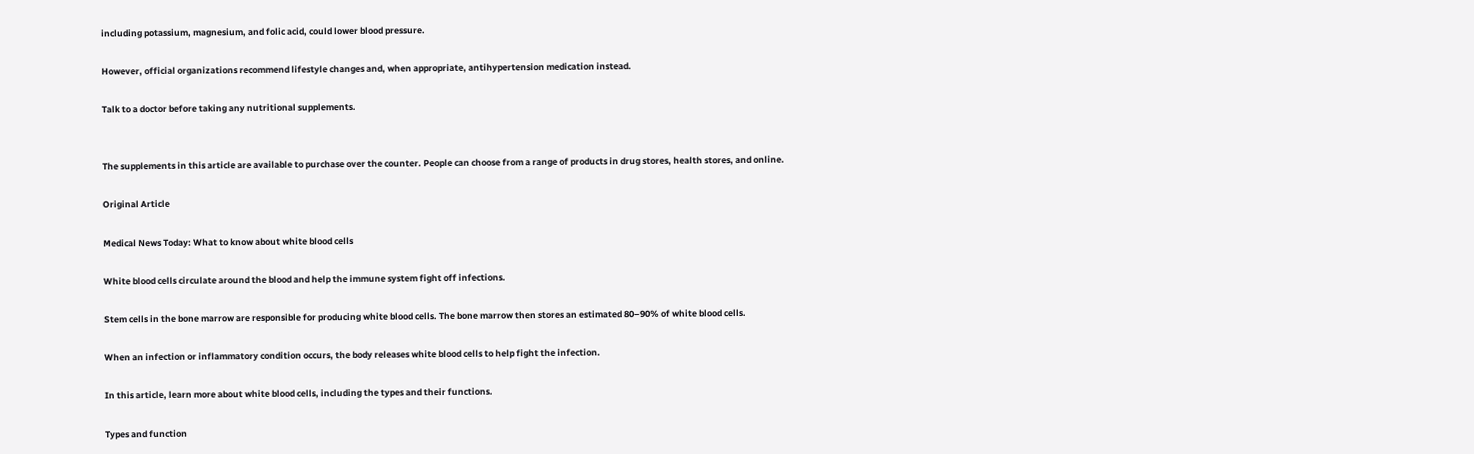including potassium, magnesium, and folic acid, could lower blood pressure.

However, official organizations recommend lifestyle changes and, when appropriate, antihypertension medication instead.

Talk to a doctor before taking any nutritional supplements.


The supplements in this article are available to purchase over the counter. People can choose from a range of products in drug stores, health stores, and online.

Original Article

Medical News Today: What to know about white blood cells

White blood cells circulate around the blood and help the immune system fight off infections.

Stem cells in the bone marrow are responsible for producing white blood cells. The bone marrow then stores an estimated 80–90% of white blood cells.

When an infection or inflammatory condition occurs, the body releases white blood cells to help fight the infection.

In this article, learn more about white blood cells, including the types and their functions.

Types and function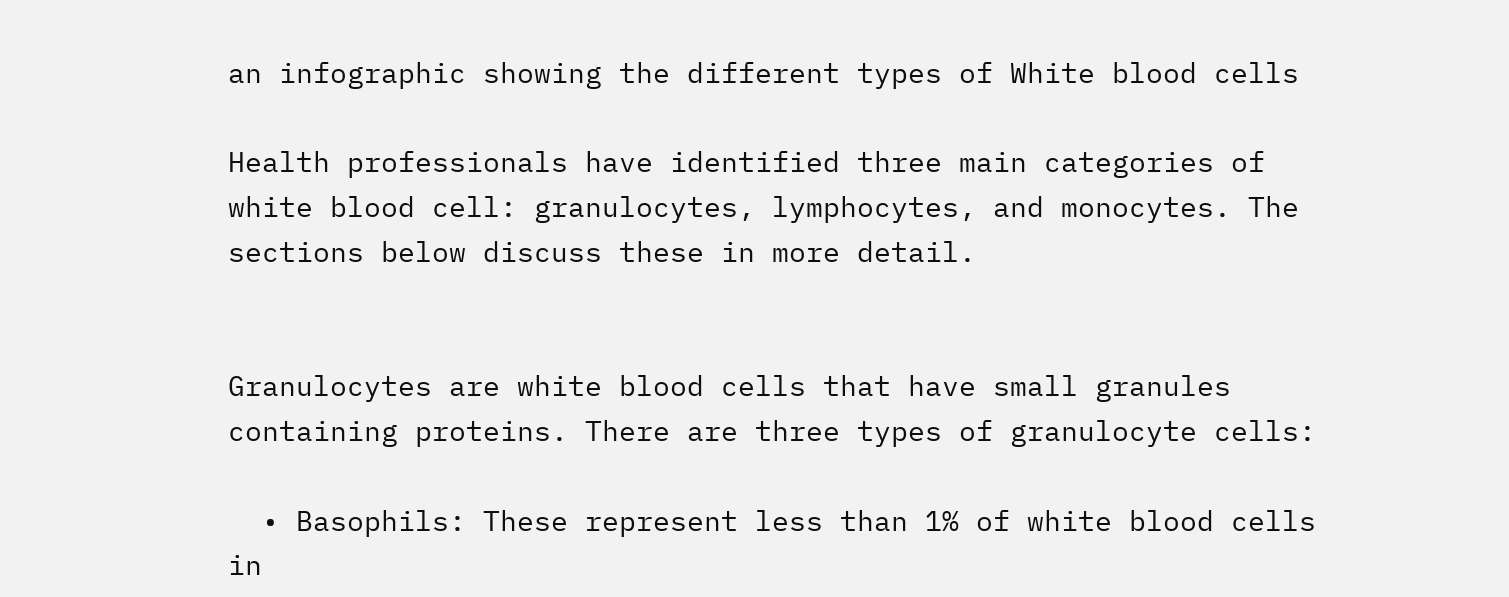an infographic showing the different types of White blood cells

Health professionals have identified three main categories of white blood cell: granulocytes, lymphocytes, and monocytes. The sections below discuss these in more detail.


Granulocytes are white blood cells that have small granules containing proteins. There are three types of granulocyte cells:

  • Basophils: These represent less than 1% of white blood cells in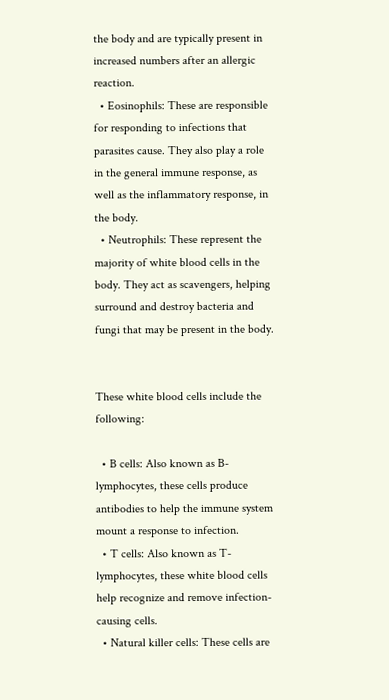the body and are typically present in increased numbers after an allergic reaction.
  • Eosinophils: These are responsible for responding to infections that parasites cause. They also play a role in the general immune response, as well as the inflammatory response, in the body.
  • Neutrophils: These represent the majority of white blood cells in the body. They act as scavengers, helping surround and destroy bacteria and fungi that may be present in the body.


These white blood cells include the following:

  • B cells: Also known as B-lymphocytes, these cells produce antibodies to help the immune system mount a response to infection.
  • T cells: Also known as T-lymphocytes, these white blood cells help recognize and remove infection-causing cells.
  • Natural killer cells: These cells are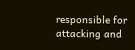responsible for attacking and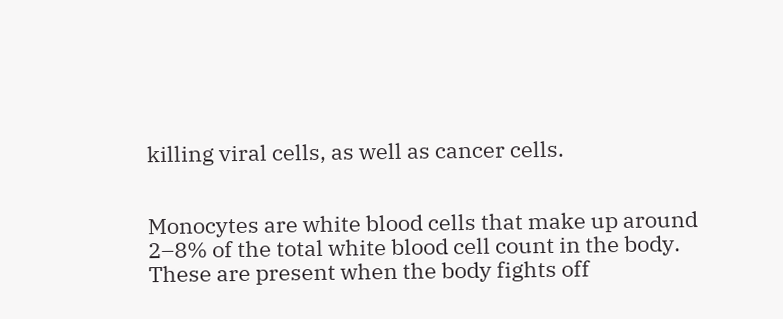killing viral cells, as well as cancer cells.


Monocytes are white blood cells that make up around 2–8% of the total white blood cell count in the body. These are present when the body fights off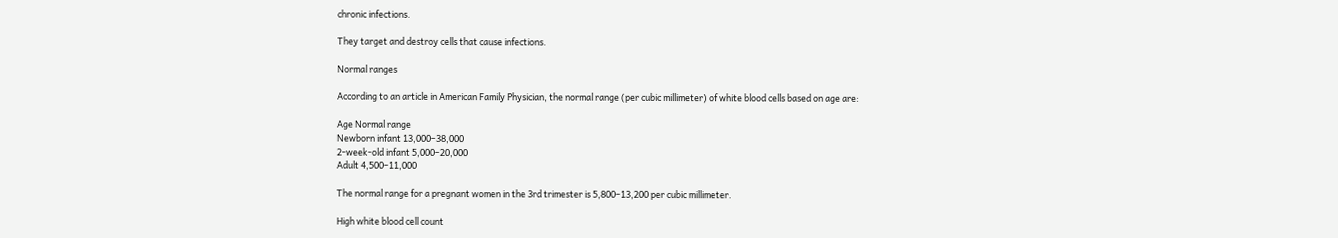chronic infections.

They target and destroy cells that cause infections.

Normal ranges

According to an article in American Family Physician, the normal range (per cubic millimeter) of white blood cells based on age are:

Age Normal range
Newborn infant 13,000–38,000
2-week-old infant 5,000–20,000
Adult 4,500–11,000

The normal range for a pregnant women in the 3rd trimester is 5,800–13,200 per cubic millimeter.

High white blood cell count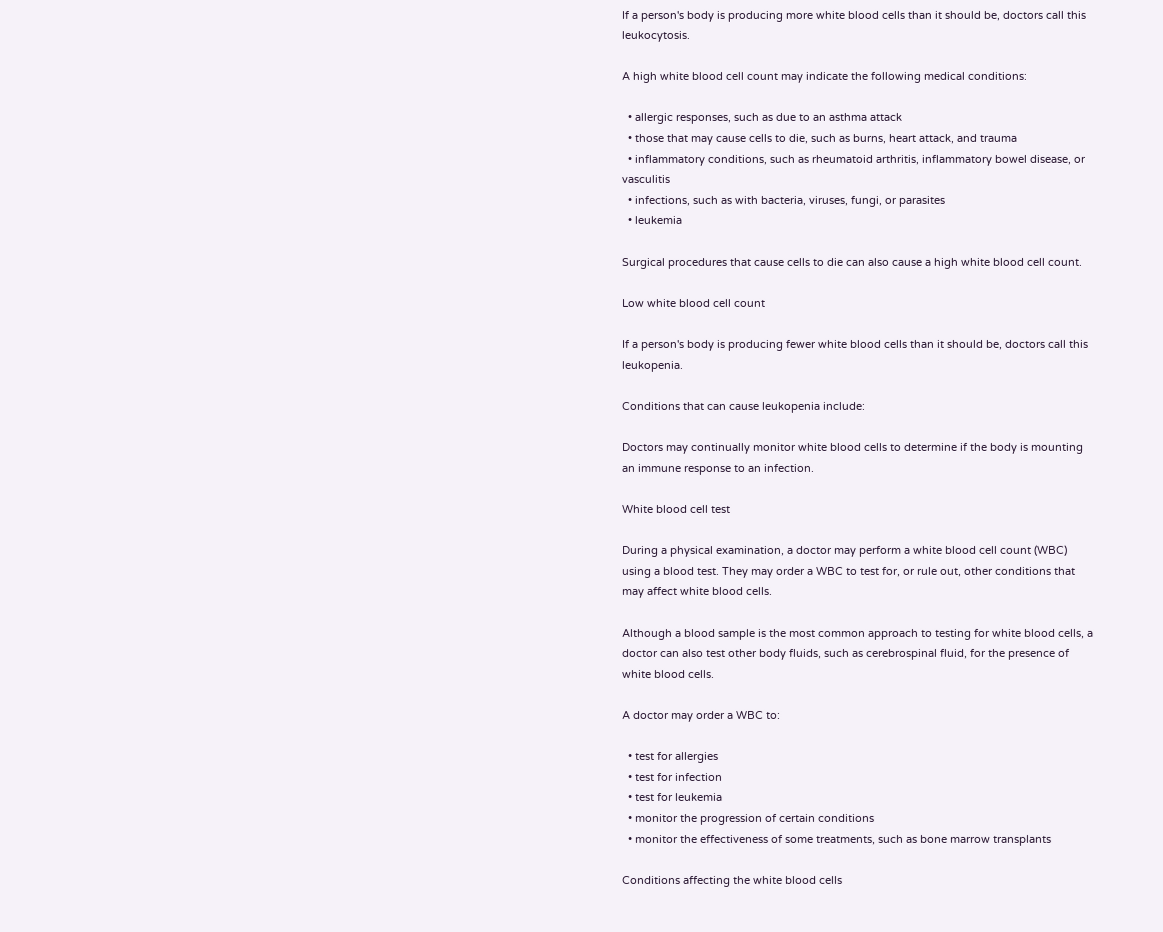If a person's body is producing more white blood cells than it should be, doctors call this leukocytosis.

A high white blood cell count may indicate the following medical conditions:

  • allergic responses, such as due to an asthma attack
  • those that may cause cells to die, such as burns, heart attack, and trauma
  • inflammatory conditions, such as rheumatoid arthritis, inflammatory bowel disease, or vasculitis
  • infections, such as with bacteria, viruses, fungi, or parasites
  • leukemia

Surgical procedures that cause cells to die can also cause a high white blood cell count.

Low white blood cell count

If a person's body is producing fewer white blood cells than it should be, doctors call this leukopenia.

Conditions that can cause leukopenia include:

Doctors may continually monitor white blood cells to determine if the body is mounting an immune response to an infection.

White blood cell test

During a physical examination, a doctor may perform a white blood cell count (WBC) using a blood test. They may order a WBC to test for, or rule out, other conditions that may affect white blood cells.

Although a blood sample is the most common approach to testing for white blood cells, a doctor can also test other body fluids, such as cerebrospinal fluid, for the presence of white blood cells.

A doctor may order a WBC to:

  • test for allergies
  • test for infection
  • test for leukemia
  • monitor the progression of certain conditions
  • monitor the effectiveness of some treatments, such as bone marrow transplants

Conditions affecting the white blood cells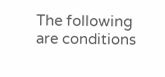The following are conditions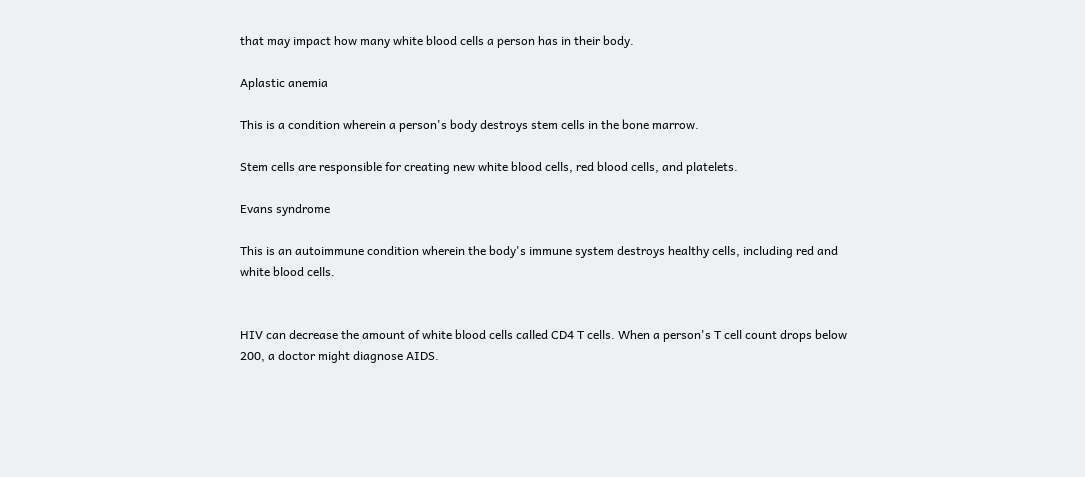that may impact how many white blood cells a person has in their body.

Aplastic anemia

This is a condition wherein a person's body destroys stem cells in the bone marrow.

Stem cells are responsible for creating new white blood cells, red blood cells, and platelets.

Evans syndrome

This is an autoimmune condition wherein the body's immune system destroys healthy cells, including red and white blood cells.


HIV can decrease the amount of white blood cells called CD4 T cells. When a person's T cell count drops below 200, a doctor might diagnose AIDS.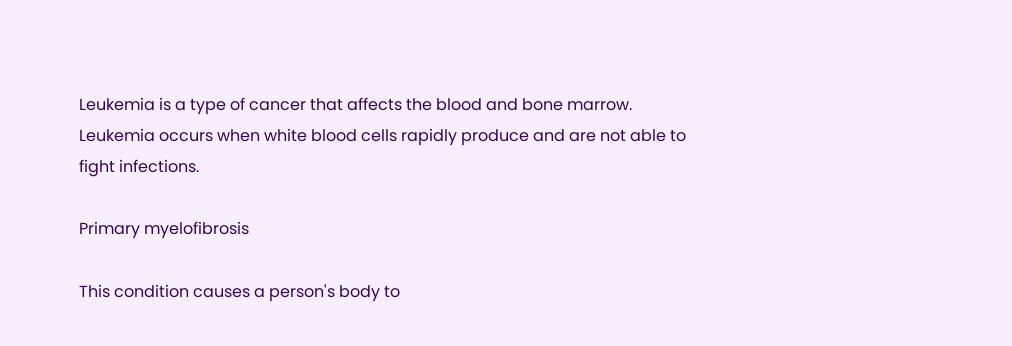Leukemia is a type of cancer that affects the blood and bone marrow. Leukemia occurs when white blood cells rapidly produce and are not able to fight infections.

Primary myelofibrosis

This condition causes a person's body to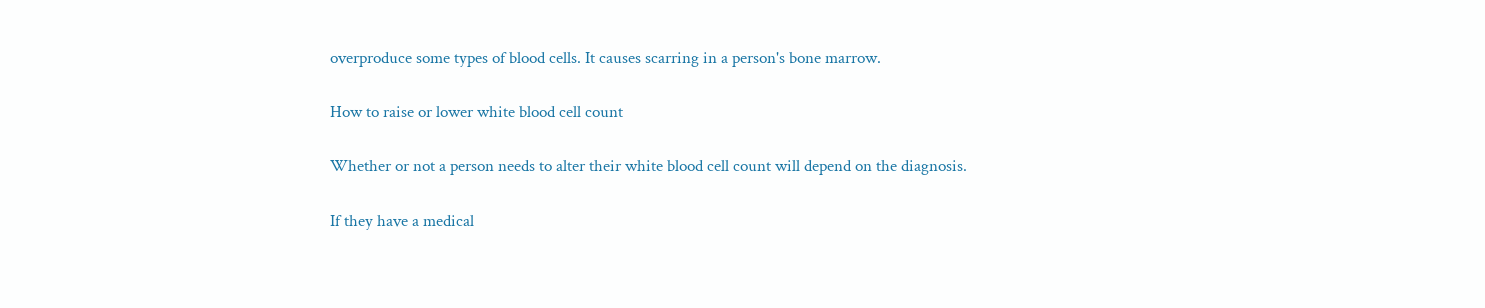overproduce some types of blood cells. It causes scarring in a person's bone marrow.

How to raise or lower white blood cell count

Whether or not a person needs to alter their white blood cell count will depend on the diagnosis.

If they have a medical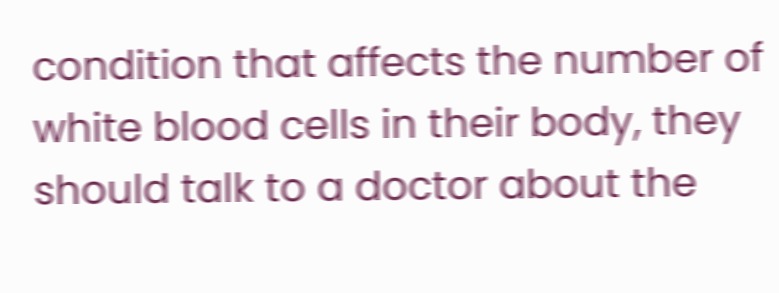condition that affects the number of white blood cells in their body, they should talk to a doctor about the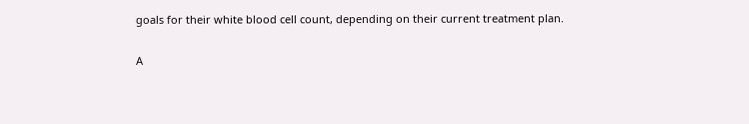goals for their white blood cell count, depending on their current treatment plan.

A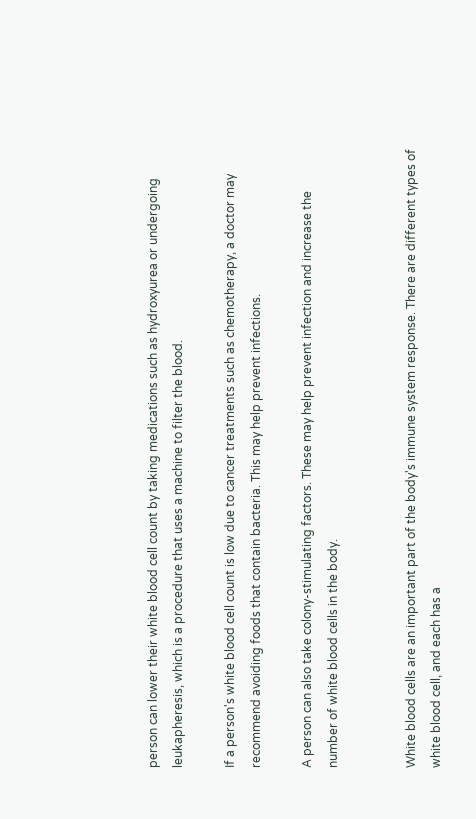person can lower their white blood cell count by taking medications such as hydroxyurea or undergoing leukapheresis, which is a procedure that uses a machine to filter the blood.

If a person's white blood cell count is low due to cancer treatments such as chemotherapy, a doctor may recommend avoiding foods that contain bacteria. This may help prevent infections.

A person can also take colony-stimulating factors. These may help prevent infection and increase the number of white blood cells in the body.


White blood cells are an important part of the body's immune system response. There are different types of white blood cell, and each has a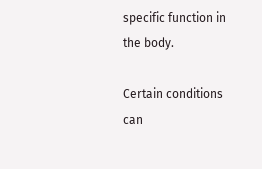specific function in the body.

Certain conditions can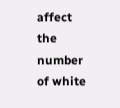affect the number of white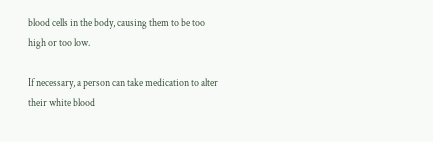blood cells in the body, causing them to be too high or too low.

If necessary, a person can take medication to alter their white blood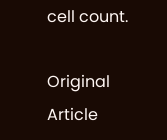cell count.

Original Article